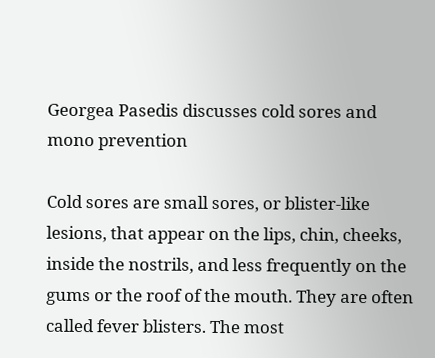Georgea Pasedis discusses cold sores and mono prevention

Cold sores are small sores, or blister-like lesions, that appear on the lips, chin, cheeks, inside the nostrils, and less frequently on the gums or the roof of the mouth. They are often called fever blisters. The most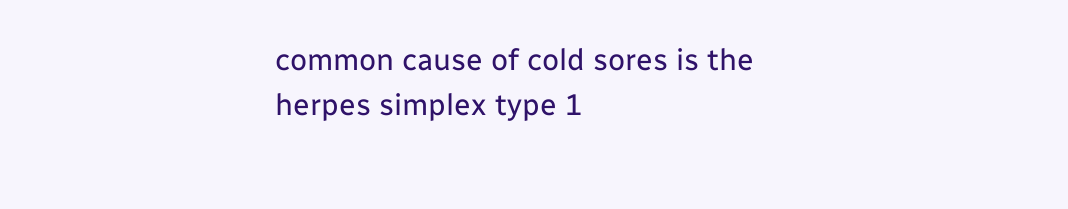common cause of cold sores is the herpes simplex type 1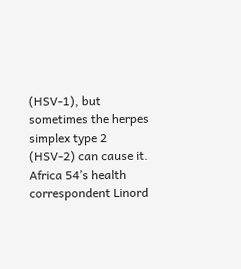(HSV-1), but sometimes the herpes simplex type 2 (HSV-2) can cause it. Africa 54’s health correspondent Linord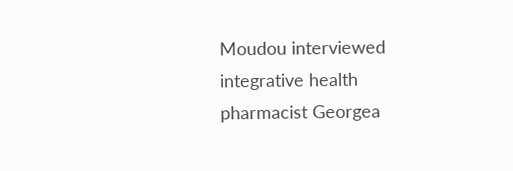Moudou interviewed integrative health pharmacist Georgea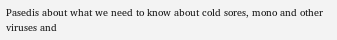Pasedis about what we need to know about cold sores, mono and other viruses and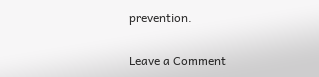prevention.

Leave a Comment